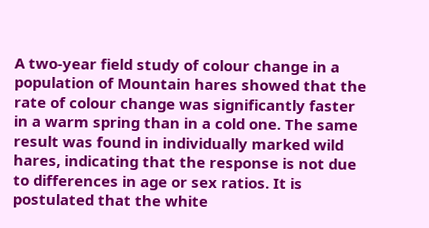A two-year field study of colour change in a population of Mountain hares showed that the rate of colour change was significantly faster in a warm spring than in a cold one. The same result was found in individually marked wild hares, indicating that the response is not due to differences in age or sex ratios. It is postulated that the white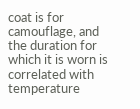coat is for camouflage, and the duration for which it is worn is correlated with temperature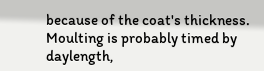because of the coat's thickness. Moulting is probably timed by daylength,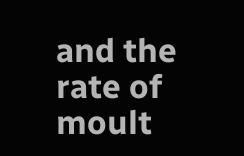and the rate of moult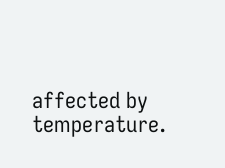affected by temperature.